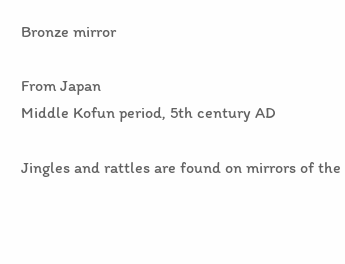Bronze mirror

From Japan
Middle Kofun period, 5th century AD

Jingles and rattles are found on mirrors of the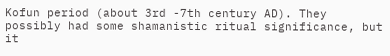Kofun period (about 3rd -7th century AD). They possibly had some shamanistic ritual significance, but it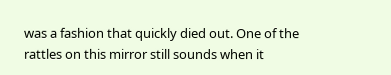was a fashion that quickly died out. One of the rattles on this mirror still sounds when it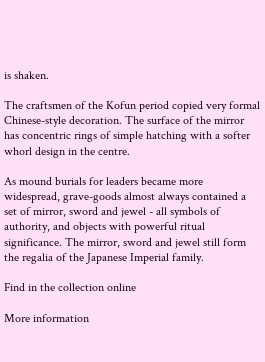is shaken.

The craftsmen of the Kofun period copied very formal Chinese-style decoration. The surface of the mirror has concentric rings of simple hatching with a softer whorl design in the centre.

As mound burials for leaders became more widespread, grave-goods almost always contained a set of mirror, sword and jewel - all symbols of authority, and objects with powerful ritual significance. The mirror, sword and jewel still form the regalia of the Japanese Imperial family.

Find in the collection online

More information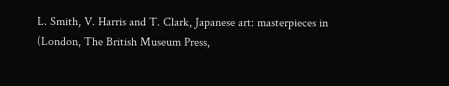L. Smith, V. Harris and T. Clark, Japanese art: masterpieces in (London, The British Museum Press,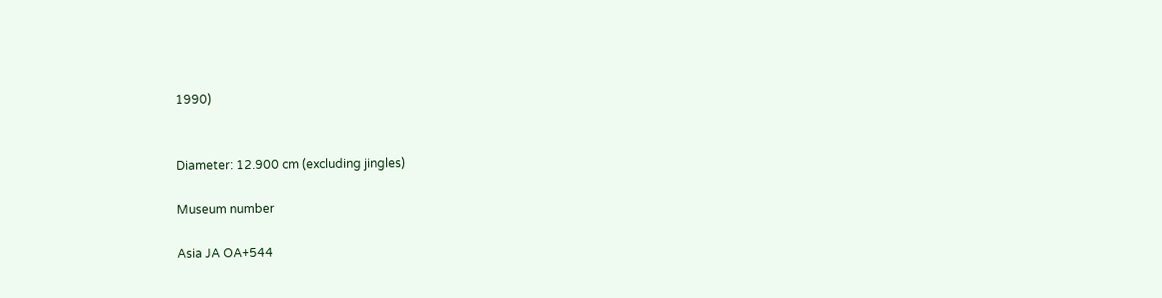1990)


Diameter: 12.900 cm (excluding jingles)

Museum number

Asia JA OA+544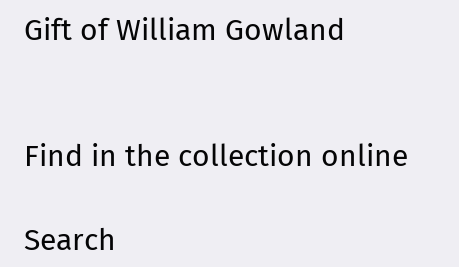Gift of William Gowland


Find in the collection online

Search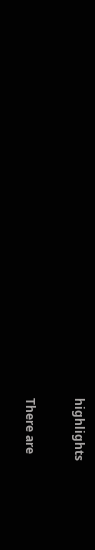highlights

There are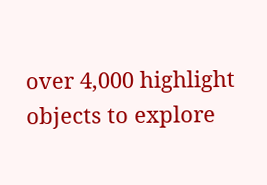over 4,000 highlight objects to explore